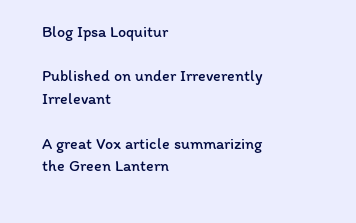Blog Ipsa Loquitur

Published on under Irreverently Irrelevant

A great Vox article summarizing the Green Lantern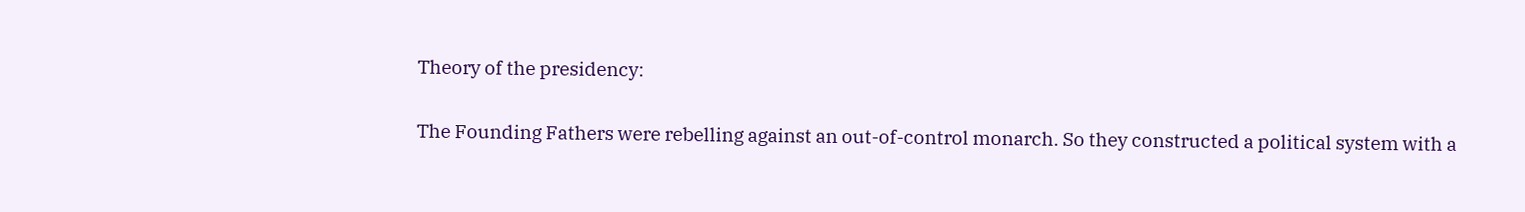Theory of the presidency:

The Founding Fathers were rebelling against an out-of-control monarch. So they constructed a political system with a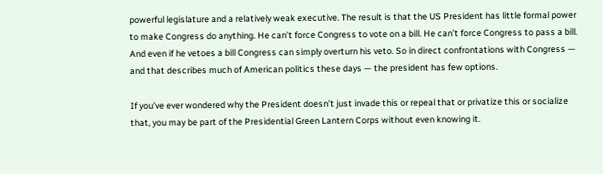powerful legislature and a relatively weak executive. The result is that the US President has little formal power to make Congress do anything. He can’t force Congress to vote on a bill. He can’t force Congress to pass a bill. And even if he vetoes a bill Congress can simply overturn his veto. So in direct confrontations with Congress — and that describes much of American politics these days — the president has few options.

If you’ve ever wondered why the President doesn’t just invade this or repeal that or privatize this or socialize that, you may be part of the Presidential Green Lantern Corps without even knowing it.